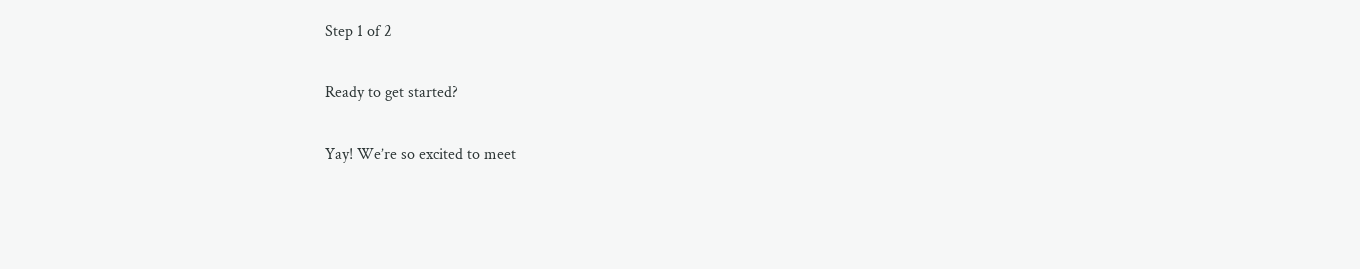Step 1 of 2

Ready to get started?

Yay! We’re so excited to meet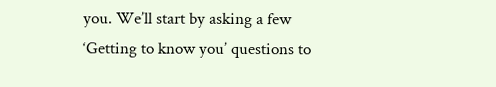you. We’ll start by asking a few ‘Getting to know you’ questions to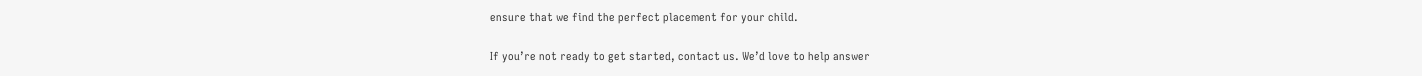ensure that we find the perfect placement for your child.

If you’re not ready to get started, contact us. We’d love to help answer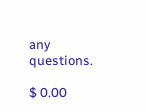any questions.

$ 0.00